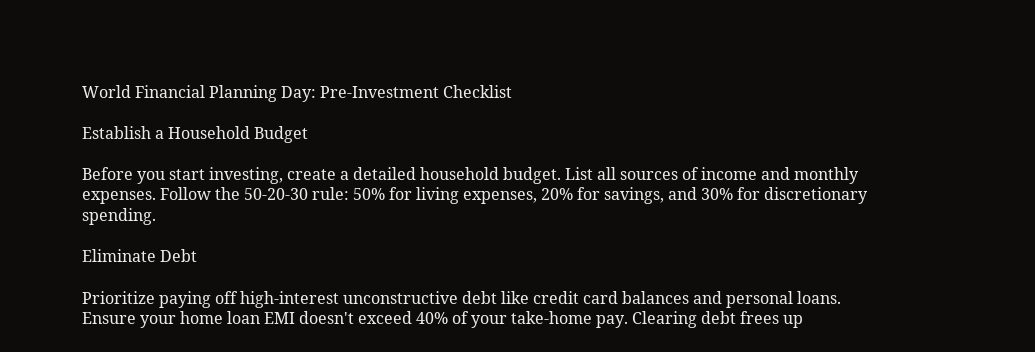World Financial Planning Day: Pre-Investment Checklist

Establish a Household Budget

Before you start investing, create a detailed household budget. List all sources of income and monthly expenses. Follow the 50-20-30 rule: 50% for living expenses, 20% for savings, and 30% for discretionary spending.

Eliminate Debt

Prioritize paying off high-interest unconstructive debt like credit card balances and personal loans. Ensure your home loan EMI doesn't exceed 40% of your take-home pay. Clearing debt frees up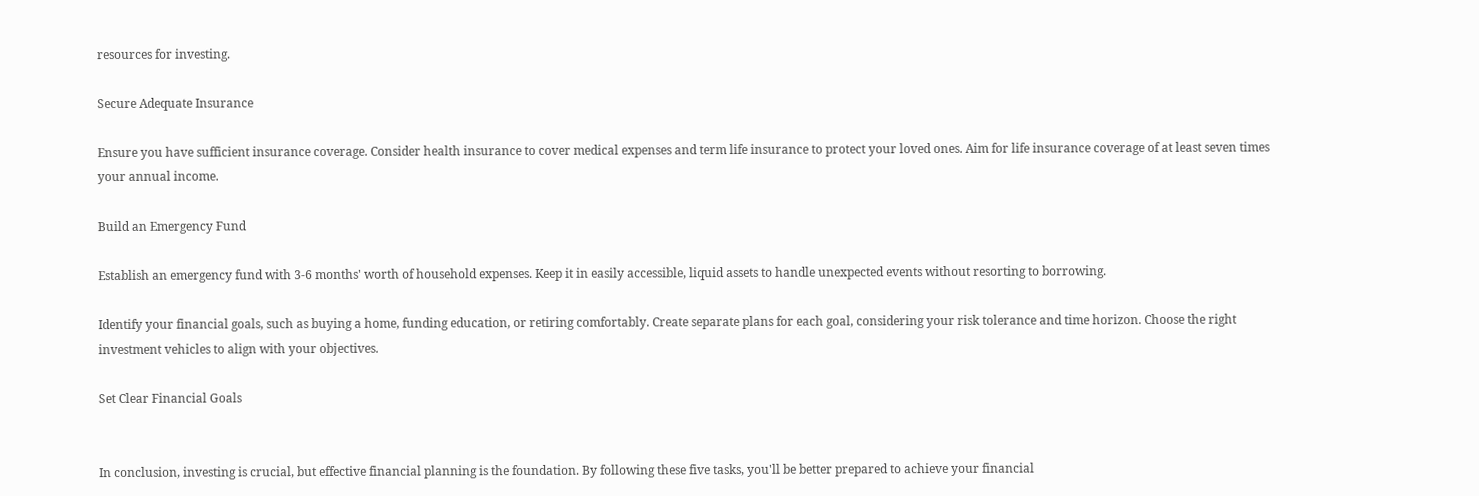resources for investing.

Secure Adequate Insurance

Ensure you have sufficient insurance coverage. Consider health insurance to cover medical expenses and term life insurance to protect your loved ones. Aim for life insurance coverage of at least seven times your annual income.

Build an Emergency Fund

Establish an emergency fund with 3-6 months' worth of household expenses. Keep it in easily accessible, liquid assets to handle unexpected events without resorting to borrowing.

Identify your financial goals, such as buying a home, funding education, or retiring comfortably. Create separate plans for each goal, considering your risk tolerance and time horizon. Choose the right investment vehicles to align with your objectives.

Set Clear Financial Goals


In conclusion, investing is crucial, but effective financial planning is the foundation. By following these five tasks, you'll be better prepared to achieve your financial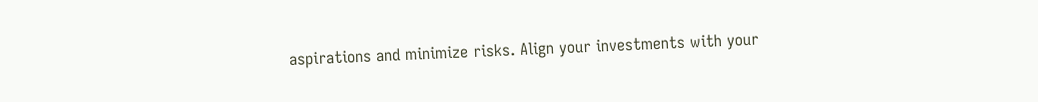aspirations and minimize risks. Align your investments with your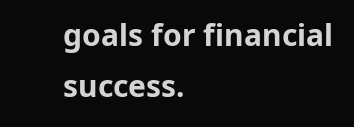goals for financial success.